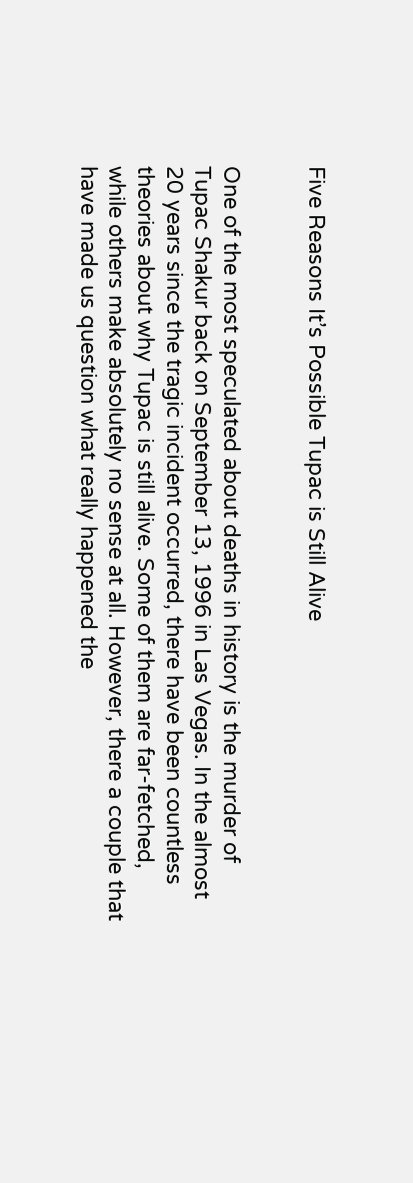Five Reasons It’s Possible Tupac is Still Alive


One of the most speculated about deaths in history is the murder of Tupac Shakur back on September 13, 1996 in Las Vegas. In the almost 20 years since the tragic incident occurred, there have been countless theories about why Tupac is still alive. Some of them are far-fetched, while others make absolutely no sense at all. However, there a couple that have made us question what really happened the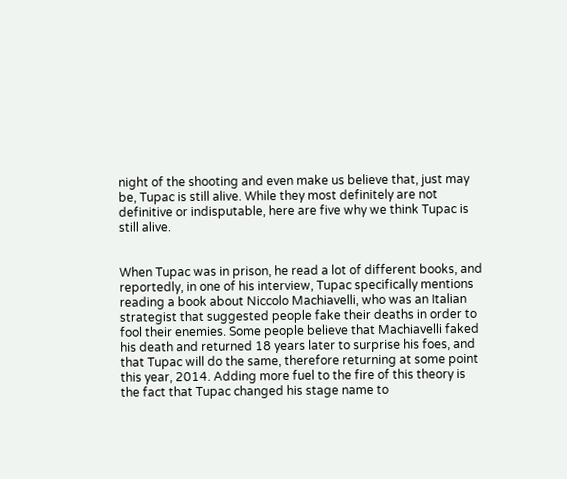night of the shooting and even make us believe that, just may be, Tupac is still alive. While they most definitely are not definitive or indisputable, here are five why we think Tupac is still alive.


When Tupac was in prison, he read a lot of different books, and reportedly, in one of his interview, Tupac specifically mentions reading a book about Niccolo Machiavelli, who was an Italian strategist that suggested people fake their deaths in order to fool their enemies. Some people believe that Machiavelli faked his death and returned 18 years later to surprise his foes, and that Tupac will do the same, therefore returning at some point this year, 2014. Adding more fuel to the fire of this theory is the fact that Tupac changed his stage name to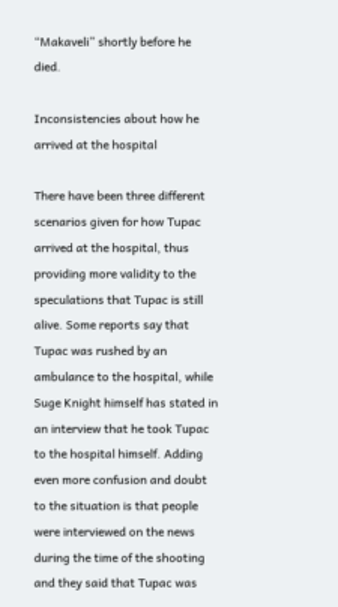“Makaveli” shortly before he died.

Inconsistencies about how he arrived at the hospital

There have been three different scenarios given for how Tupac arrived at the hospital, thus providing more validity to the speculations that Tupac is still alive. Some reports say that Tupac was rushed by an ambulance to the hospital, while  Suge Knight himself has stated in an interview that he took Tupac to the hospital himself. Adding even more confusion and doubt to the situation is that people were interviewed on the news during the time of the shooting and they said that Tupac was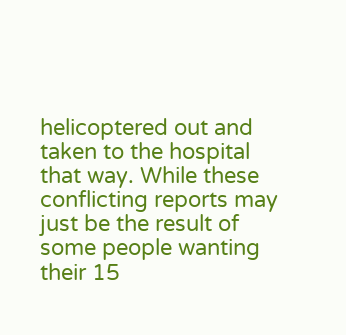helicoptered out and taken to the hospital that way. While these conflicting reports may just be the result of some people wanting their 15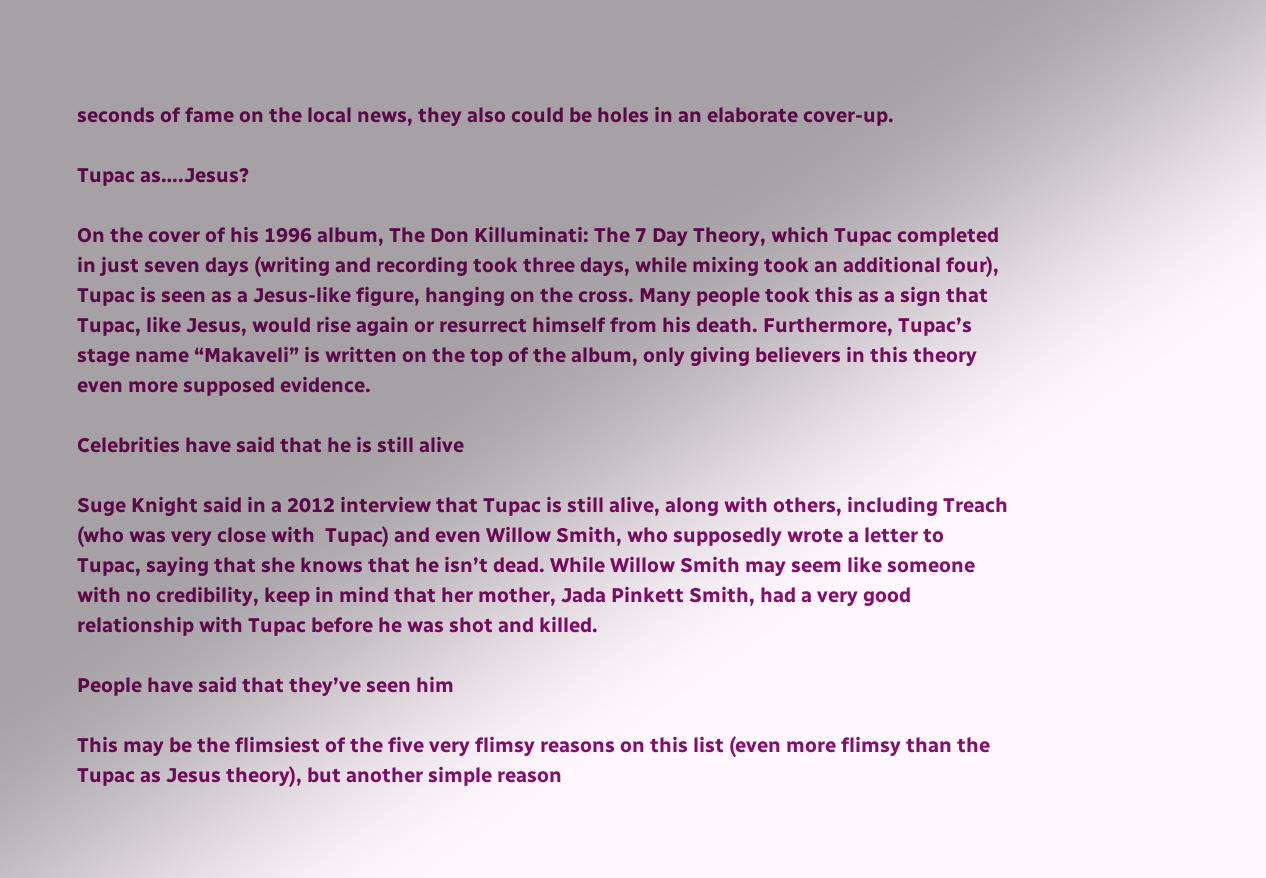seconds of fame on the local news, they also could be holes in an elaborate cover-up.

Tupac as….Jesus?

On the cover of his 1996 album, The Don Killuminati: The 7 Day Theory, which Tupac completed in just seven days (writing and recording took three days, while mixing took an additional four), Tupac is seen as a Jesus-like figure, hanging on the cross. Many people took this as a sign that Tupac, like Jesus, would rise again or resurrect himself from his death. Furthermore, Tupac’s stage name “Makaveli” is written on the top of the album, only giving believers in this theory even more supposed evidence.

Celebrities have said that he is still alive

Suge Knight said in a 2012 interview that Tupac is still alive, along with others, including Treach (who was very close with  Tupac) and even Willow Smith, who supposedly wrote a letter to Tupac, saying that she knows that he isn’t dead. While Willow Smith may seem like someone with no credibility, keep in mind that her mother, Jada Pinkett Smith, had a very good relationship with Tupac before he was shot and killed.

People have said that they’ve seen him

This may be the flimsiest of the five very flimsy reasons on this list (even more flimsy than the Tupac as Jesus theory), but another simple reason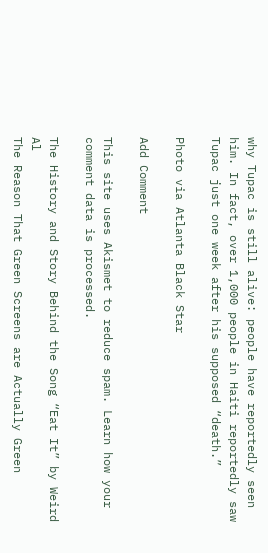why Tupac is still alive: people have reportedly seen him. In fact, over 1,000 people in Haiti reportedly saw Tupac just one week after his supposed “death.”

Photo via Atlanta Black Star

Add Comment

This site uses Akismet to reduce spam. Learn how your comment data is processed.

The History and Story Behind the Song “Eat It” by Weird Al
The Reason That Green Screens are Actually Green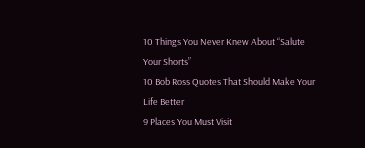10 Things You Never Knew About “Salute Your Shorts”
10 Bob Ross Quotes That Should Make Your Life Better
9 Places You Must Visit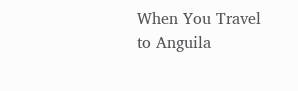When You Travel to Anguila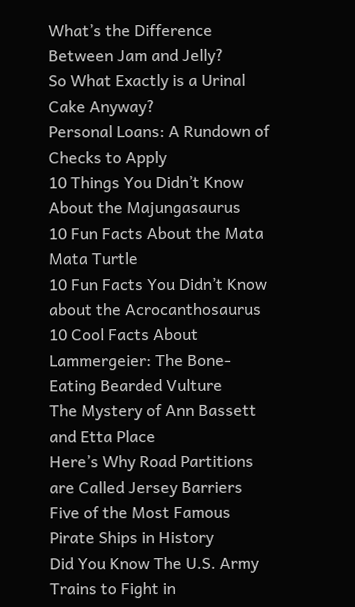What’s the Difference Between Jam and Jelly?
So What Exactly is a Urinal Cake Anyway?
Personal Loans: A Rundown of Checks to Apply
10 Things You Didn’t Know About the Majungasaurus
10 Fun Facts About the Mata Mata Turtle
10 Fun Facts You Didn’t Know about the Acrocanthosaurus
10 Cool Facts About Lammergeier: The Bone-Eating Bearded Vulture
The Mystery of Ann Bassett and Etta Place
Here’s Why Road Partitions are Called Jersey Barriers
Five of the Most Famous Pirate Ships in History
Did You Know The U.S. Army Trains to Fight in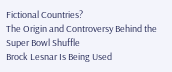Fictional Countries?
The Origin and Controversy Behind the Super Bowl Shuffle
Brock Lesnar Is Being Used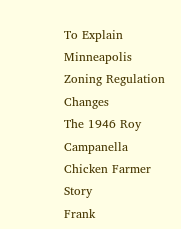To Explain Minneapolis Zoning Regulation Changes
The 1946 Roy Campanella Chicken Farmer Story
Frank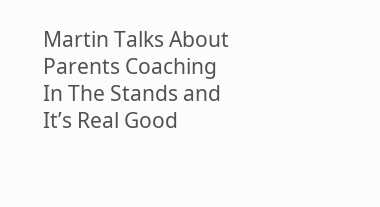Martin Talks About Parents Coaching In The Stands and It’s Real Good